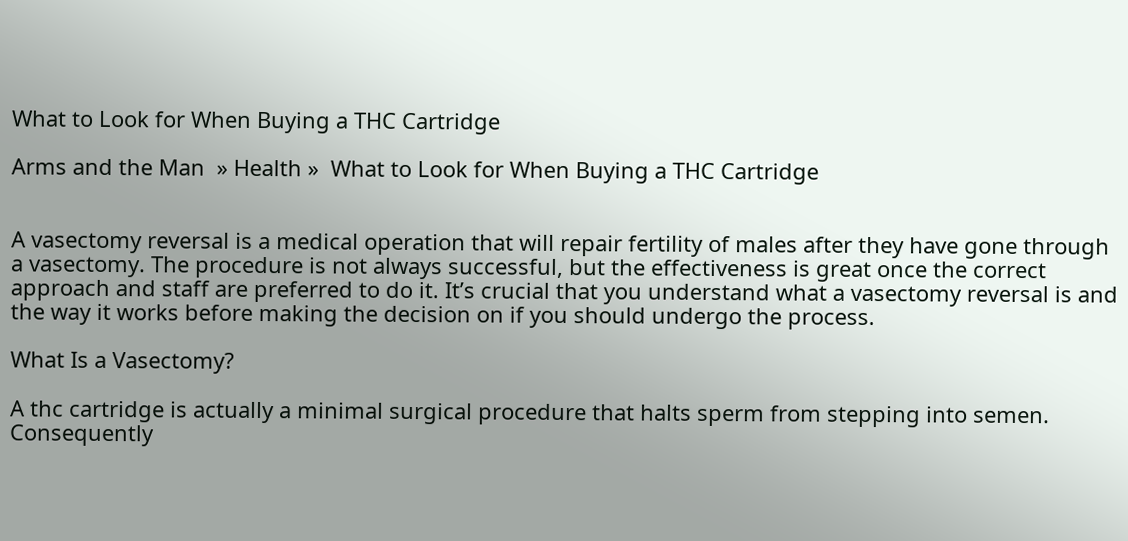What to Look for When Buying a THC Cartridge

Arms and the Man  » Health »  What to Look for When Buying a THC Cartridge


A vasectomy reversal is a medical operation that will repair fertility of males after they have gone through a vasectomy. The procedure is not always successful, but the effectiveness is great once the correct approach and staff are preferred to do it. It’s crucial that you understand what a vasectomy reversal is and the way it works before making the decision on if you should undergo the process.

What Is a Vasectomy?

A thc cartridge is actually a minimal surgical procedure that halts sperm from stepping into semen. Consequently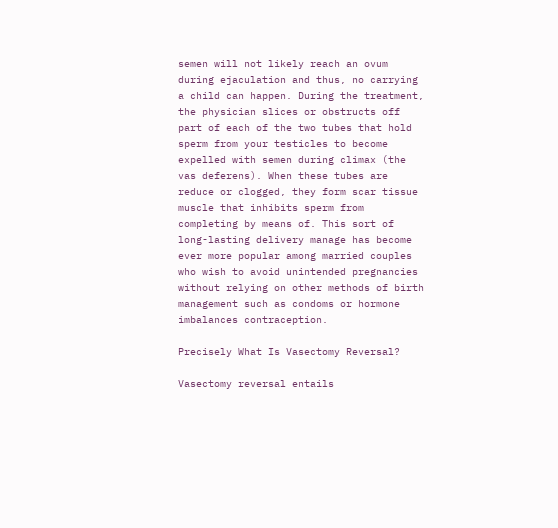semen will not likely reach an ovum during ejaculation and thus, no carrying a child can happen. During the treatment, the physician slices or obstructs off part of each of the two tubes that hold sperm from your testicles to become expelled with semen during climax (the vas deferens). When these tubes are reduce or clogged, they form scar tissue muscle that inhibits sperm from completing by means of. This sort of long-lasting delivery manage has become ever more popular among married couples who wish to avoid unintended pregnancies without relying on other methods of birth management such as condoms or hormone imbalances contraception.

Precisely What Is Vasectomy Reversal?

Vasectomy reversal entails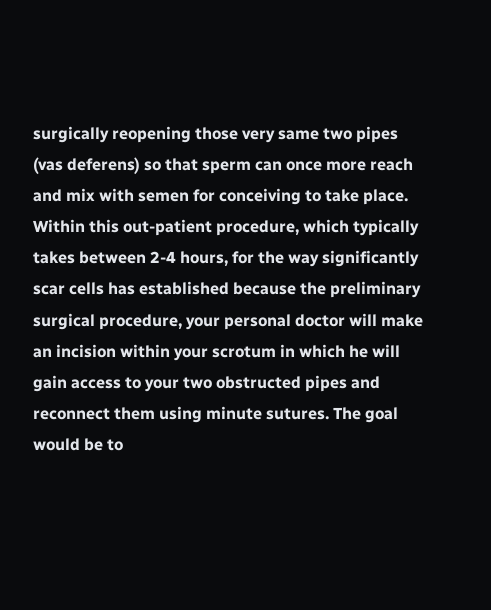surgically reopening those very same two pipes (vas deferens) so that sperm can once more reach and mix with semen for conceiving to take place. Within this out-patient procedure, which typically takes between 2-4 hours, for the way significantly scar cells has established because the preliminary surgical procedure, your personal doctor will make an incision within your scrotum in which he will gain access to your two obstructed pipes and reconnect them using minute sutures. The goal would be to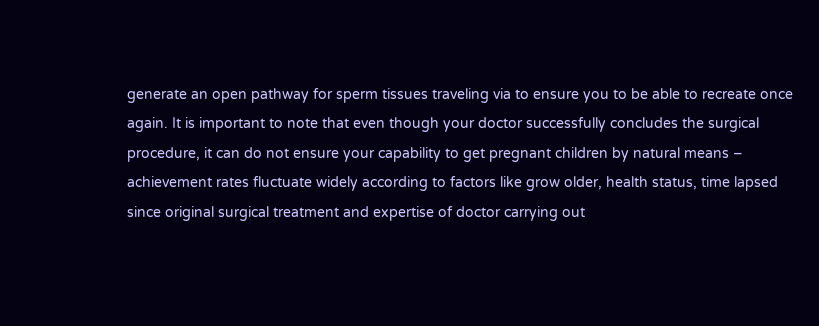generate an open pathway for sperm tissues traveling via to ensure you to be able to recreate once again. It is important to note that even though your doctor successfully concludes the surgical procedure, it can do not ensure your capability to get pregnant children by natural means – achievement rates fluctuate widely according to factors like grow older, health status, time lapsed since original surgical treatment and expertise of doctor carrying out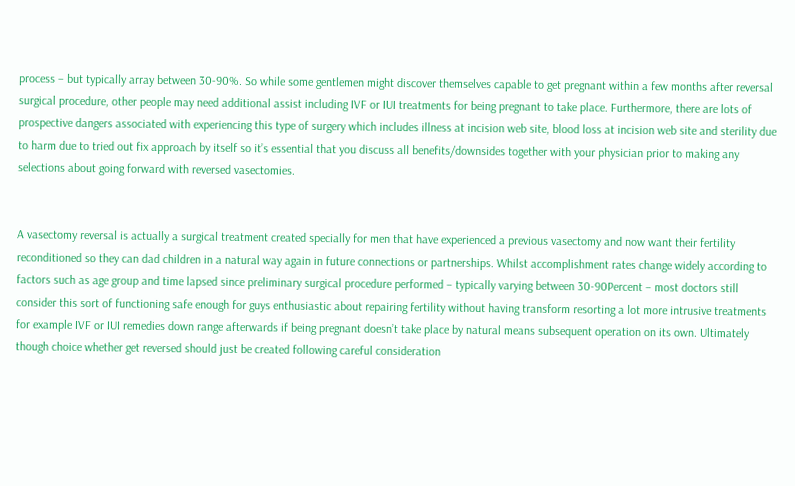process – but typically array between 30-90%. So while some gentlemen might discover themselves capable to get pregnant within a few months after reversal surgical procedure, other people may need additional assist including IVF or IUI treatments for being pregnant to take place. Furthermore, there are lots of prospective dangers associated with experiencing this type of surgery which includes illness at incision web site, blood loss at incision web site and sterility due to harm due to tried out fix approach by itself so it’s essential that you discuss all benefits/downsides together with your physician prior to making any selections about going forward with reversed vasectomies.


A vasectomy reversal is actually a surgical treatment created specially for men that have experienced a previous vasectomy and now want their fertility reconditioned so they can dad children in a natural way again in future connections or partnerships. Whilst accomplishment rates change widely according to factors such as age group and time lapsed since preliminary surgical procedure performed – typically varying between 30-90Percent – most doctors still consider this sort of functioning safe enough for guys enthusiastic about repairing fertility without having transform resorting a lot more intrusive treatments for example IVF or IUI remedies down range afterwards if being pregnant doesn’t take place by natural means subsequent operation on its own. Ultimately though choice whether get reversed should just be created following careful consideration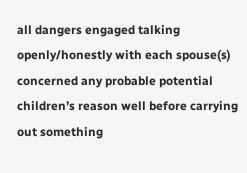all dangers engaged talking openly/honestly with each spouse(s) concerned any probable potential children’s reason well before carrying out something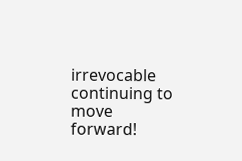irrevocable continuing to move forward!